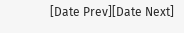[Date Prev][Date Next]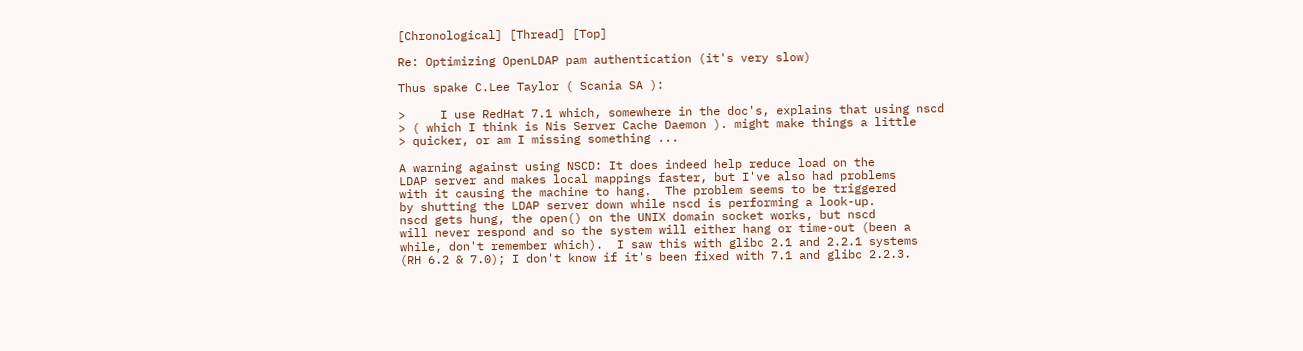[Chronological] [Thread] [Top]

Re: Optimizing OpenLDAP pam authentication (it's very slow)

Thus spake C.Lee Taylor ( Scania SA ):

>     I use RedHat 7.1 which, somewhere in the doc's, explains that using nscd
> ( which I think is Nis Server Cache Daemon ). might make things a little
> quicker, or am I missing something ...

A warning against using NSCD: It does indeed help reduce load on the
LDAP server and makes local mappings faster, but I've also had problems
with it causing the machine to hang.  The problem seems to be triggered
by shutting the LDAP server down while nscd is performing a look-up.
nscd gets hung, the open() on the UNIX domain socket works, but nscd
will never respond and so the system will either hang or time-out (been a
while, don't remember which).  I saw this with glibc 2.1 and 2.2.1 systems
(RH 6.2 & 7.0); I don't know if it's been fixed with 7.1 and glibc 2.2.3.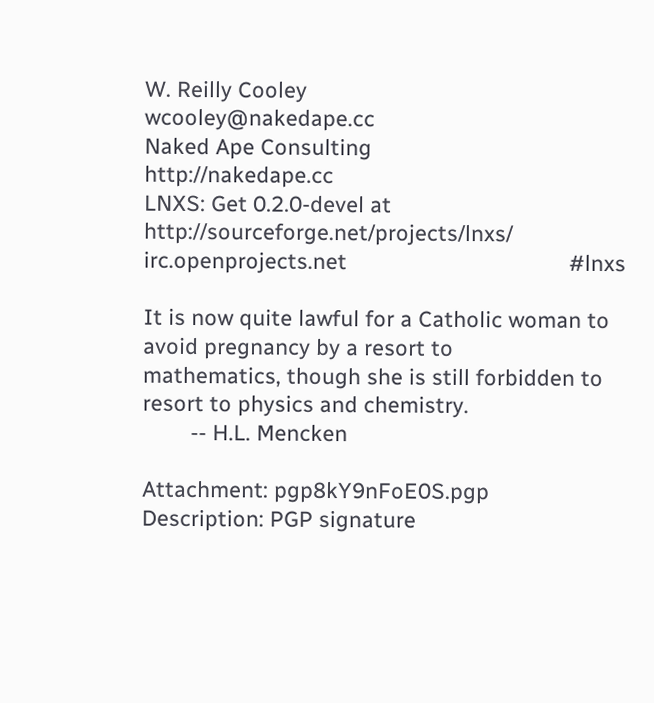W. Reilly Cooley                           wcooley@nakedape.cc
Naked Ape Consulting                        http://nakedape.cc
LNXS: Get 0.2.0-devel at http://sourceforge.net/projects/lnxs/
irc.openprojects.net                                     #lnxs

It is now quite lawful for a Catholic woman to avoid pregnancy by a resort to
mathematics, though she is still forbidden to resort to physics and chemistry.
        -- H.L. Mencken

Attachment: pgp8kY9nFoE0S.pgp
Description: PGP signature